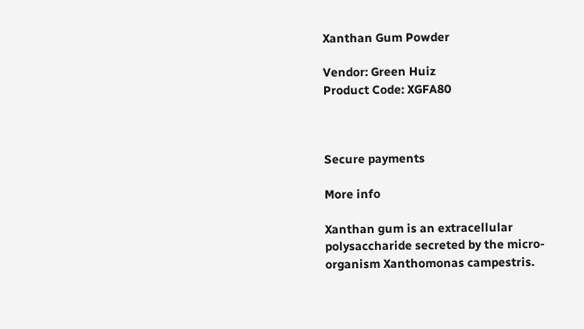Xanthan Gum Powder

Vendor: Green Huiz
Product Code: XGFA80



Secure payments

More info

Xanthan gum is an extracellular polysaccharide secreted by the micro-organism Xanthomonas campestris.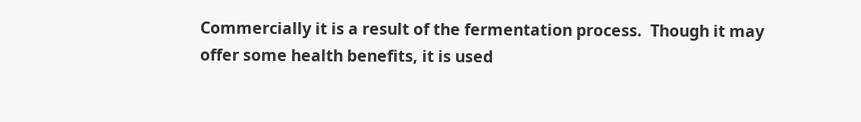Commercially it is a result of the fermentation process.  Though it may offer some health benefits, it is used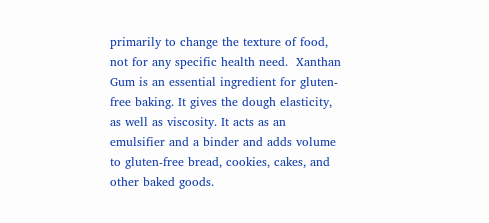primarily to change the texture of food, not for any specific health need.  Xanthan Gum is an essential ingredient for gluten-free baking. It gives the dough elasticity, as well as viscosity. It acts as an emulsifier and a binder and adds volume to gluten-free bread, cookies, cakes, and other baked goods.